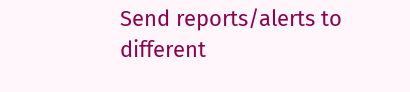Send reports/alerts to different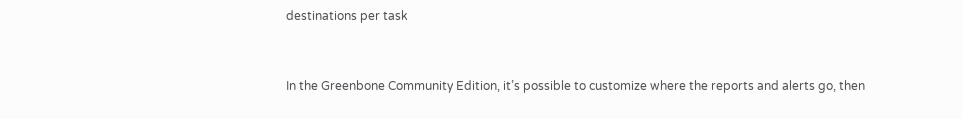destinations per task


In the Greenbone Community Edition, it’s possible to customize where the reports and alerts go, then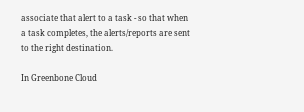associate that alert to a task - so that when a task completes, the alerts/reports are sent to the right destination.

In Greenbone Cloud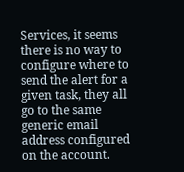Services, it seems there is no way to configure where to send the alert for a given task, they all go to the same generic email address configured on the account.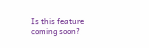Is this feature coming soon?